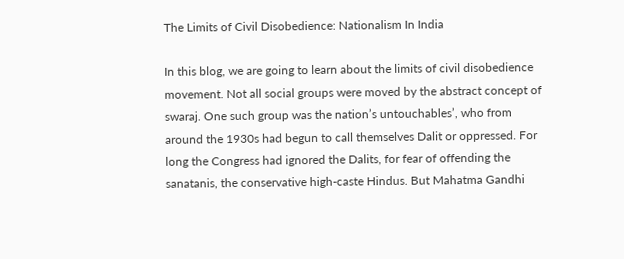The Limits of Civil Disobedience: Nationalism In India

In this blog, we are going to learn about the limits of civil disobedience movement. Not all social groups were moved by the abstract concept of swaraj. One such group was the nation’s untouchables’, who from around the 1930s had begun to call themselves Dalit or oppressed. For long the Congress had ignored the Dalits, for fear of offending the sanatanis, the conservative high-caste Hindus. But Mahatma Gandhi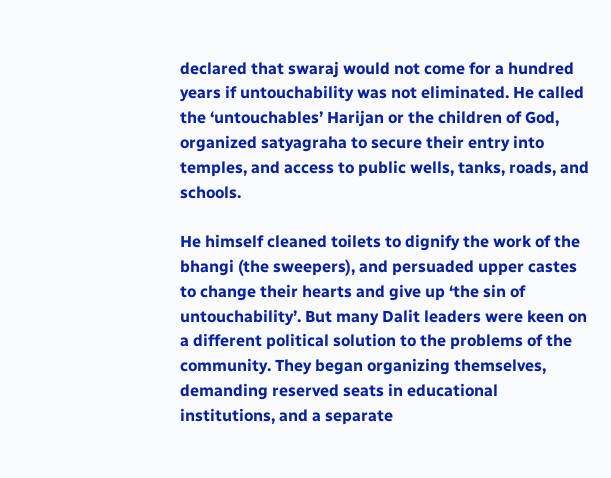declared that swaraj would not come for a hundred years if untouchability was not eliminated. He called the ‘untouchables’ Harijan or the children of God, organized satyagraha to secure their entry into temples, and access to public wells, tanks, roads, and schools.

He himself cleaned toilets to dignify the work of the bhangi (the sweepers), and persuaded upper castes to change their hearts and give up ‘the sin of untouchability’. But many Dalit leaders were keen on a different political solution to the problems of the community. They began organizing themselves, demanding reserved seats in educational institutions, and a separate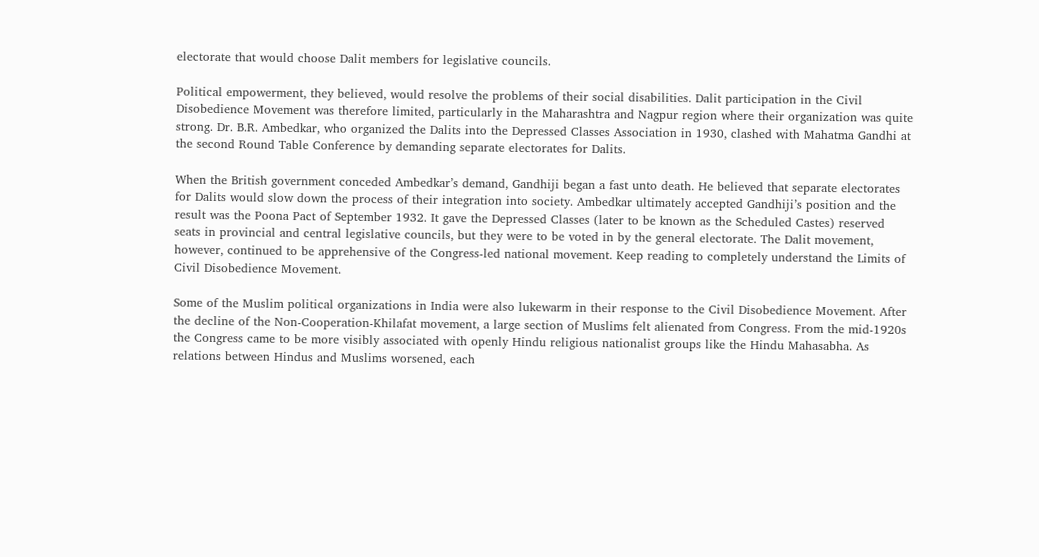electorate that would choose Dalit members for legislative councils.

Political empowerment, they believed, would resolve the problems of their social disabilities. Dalit participation in the Civil Disobedience Movement was therefore limited, particularly in the Maharashtra and Nagpur region where their organization was quite strong. Dr. B.R. Ambedkar, who organized the Dalits into the Depressed Classes Association in 1930, clashed with Mahatma Gandhi at the second Round Table Conference by demanding separate electorates for Dalits.

When the British government conceded Ambedkar’s demand, Gandhiji began a fast unto death. He believed that separate electorates for Dalits would slow down the process of their integration into society. Ambedkar ultimately accepted Gandhiji’s position and the result was the Poona Pact of September 1932. It gave the Depressed Classes (later to be known as the Scheduled Castes) reserved seats in provincial and central legislative councils, but they were to be voted in by the general electorate. The Dalit movement, however, continued to be apprehensive of the Congress-led national movement. Keep reading to completely understand the Limits of Civil Disobedience Movement.

Some of the Muslim political organizations in India were also lukewarm in their response to the Civil Disobedience Movement. After the decline of the Non-Cooperation-Khilafat movement, a large section of Muslims felt alienated from Congress. From the mid-1920s the Congress came to be more visibly associated with openly Hindu religious nationalist groups like the Hindu Mahasabha. As relations between Hindus and Muslims worsened, each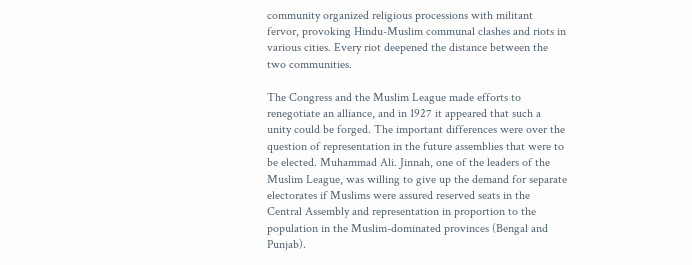community organized religious processions with militant fervor, provoking Hindu-Muslim communal clashes and riots in various cities. Every riot deepened the distance between the two communities.

The Congress and the Muslim League made efforts to renegotiate an alliance, and in 1927 it appeared that such a unity could be forged. The important differences were over the question of representation in the future assemblies that were to be elected. Muhammad Ali. Jinnah, one of the leaders of the Muslim League, was willing to give up the demand for separate electorates if Muslims were assured reserved seats in the Central Assembly and representation in proportion to the population in the Muslim-dominated provinces (Bengal and Punjab).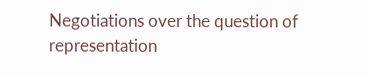Negotiations over the question of representation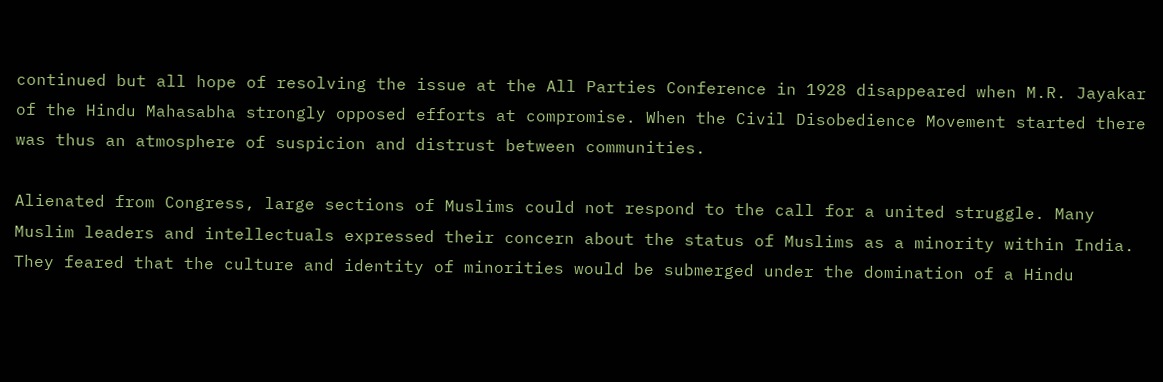continued but all hope of resolving the issue at the All Parties Conference in 1928 disappeared when M.R. Jayakar of the Hindu Mahasabha strongly opposed efforts at compromise. When the Civil Disobedience Movement started there was thus an atmosphere of suspicion and distrust between communities.

Alienated from Congress, large sections of Muslims could not respond to the call for a united struggle. Many Muslim leaders and intellectuals expressed their concern about the status of Muslims as a minority within India. They feared that the culture and identity of minorities would be submerged under the domination of a Hindu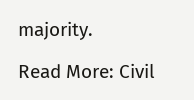majority.

Read More: Civil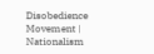Disobedience Movement | Nationalism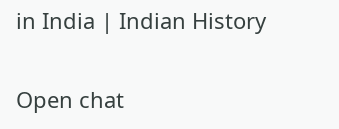in India | Indian History

Open chat